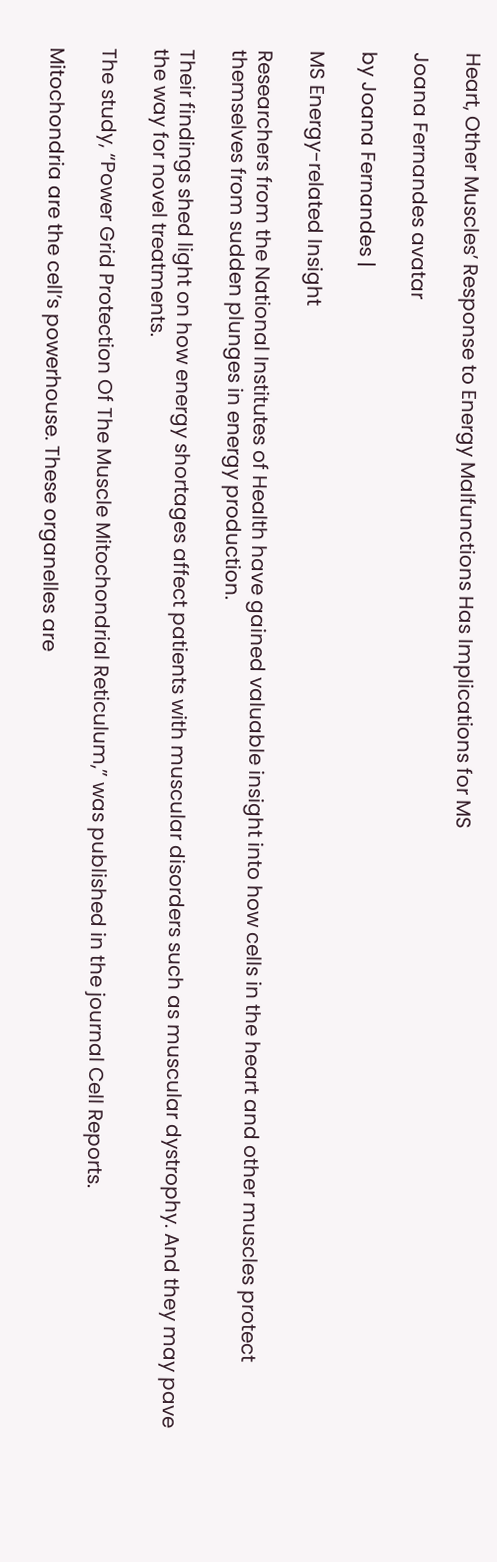Heart, Other Muscles’ Response to Energy Malfunctions Has Implications for MS

Joana Fernandes avatar

by Joana Fernandes |

MS Energy-related Insight

Researchers from the National Institutes of Health have gained valuable insight into how cells in the heart and other muscles protect themselves from sudden plunges in energy production.

Their findings shed light on how energy shortages affect patients with muscular disorders such as muscular dystrophy. And they may pave the way for novel treatments.

The study, “Power Grid Protection Of The Muscle Mitochondrial Reticulum,” was published in the journal Cell Reports.

Mitochondria are the cell’s powerhouse. These organelles are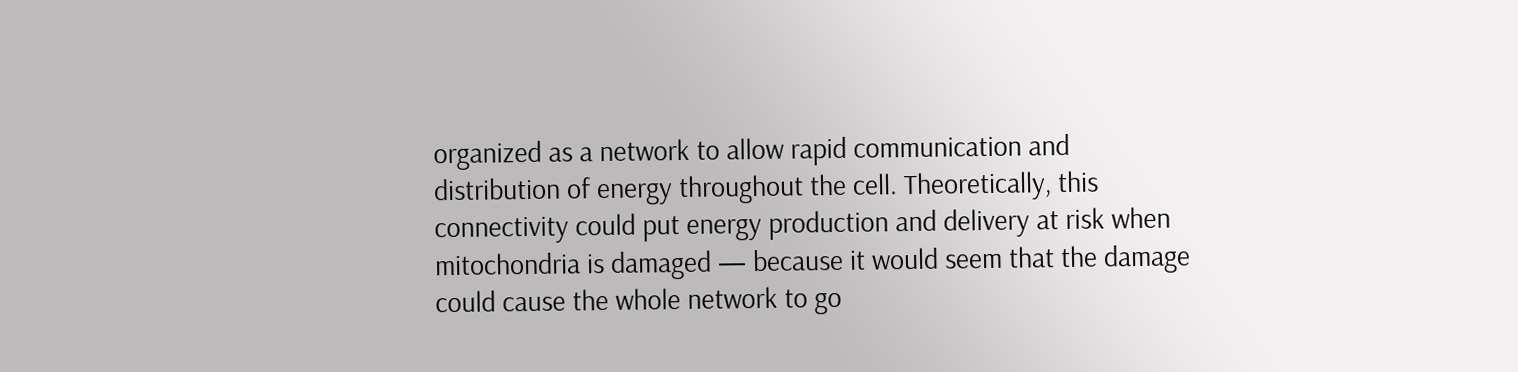organized as a network to allow rapid communication and distribution of energy throughout the cell. Theoretically, this connectivity could put energy production and delivery at risk when mitochondria is damaged — because it would seem that the damage could cause the whole network to go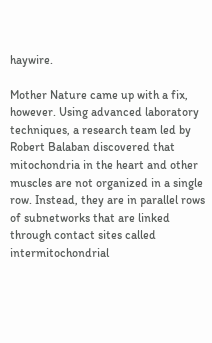haywire.

Mother Nature came up with a fix, however. Using advanced laboratory techniques, a research team led by Robert Balaban discovered that mitochondria in the heart and other muscles are not organized in a single row. Instead, they are in parallel rows of subnetworks that are linked through contact sites called intermitochondrial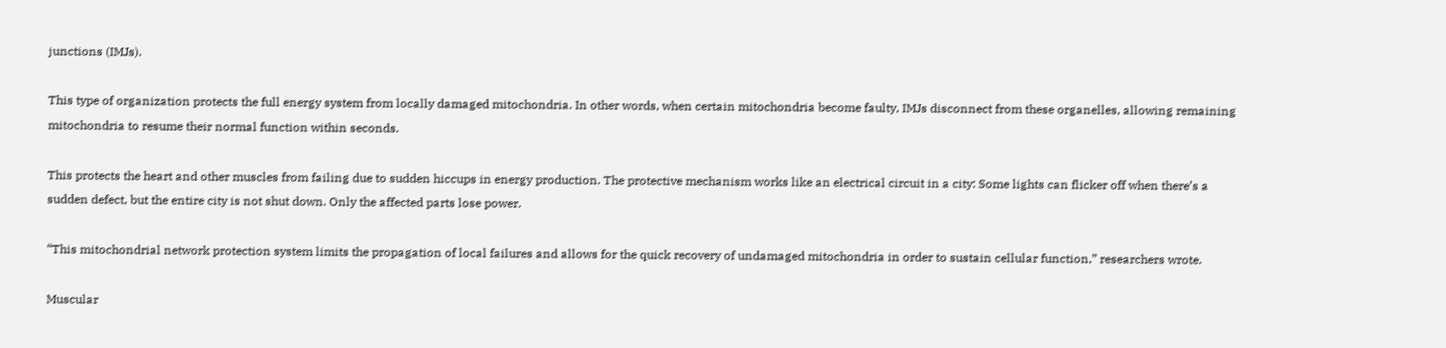junctions (IMJs).

This type of organization protects the full energy system from locally damaged mitochondria. In other words, when certain mitochondria become faulty, IMJs disconnect from these organelles, allowing remaining mitochondria to resume their normal function within seconds.

This protects the heart and other muscles from failing due to sudden hiccups in energy production. The protective mechanism works like an electrical circuit in a city: Some lights can flicker off when there’s a sudden defect, but the entire city is not shut down. Only the affected parts lose power.

“This mitochondrial network protection system limits the propagation of local failures and allows for the quick recovery of undamaged mitochondria in order to sustain cellular function,” researchers wrote.

Muscular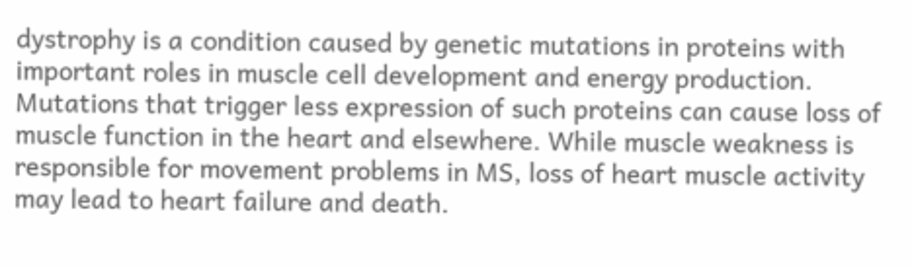dystrophy is a condition caused by genetic mutations in proteins with important roles in muscle cell development and energy production. Mutations that trigger less expression of such proteins can cause loss of muscle function in the heart and elsewhere. While muscle weakness is responsible for movement problems in MS, loss of heart muscle activity may lead to heart failure and death.